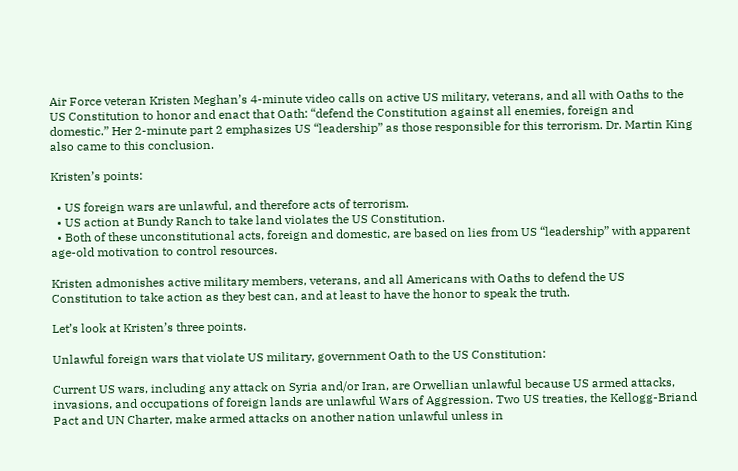Air Force veteran Kristen Meghan’s 4-minute video calls on active US military, veterans, and all with Oaths to the US Constitution to honor and enact that Oath: “defend the Constitution against all enemies, foreign and domestic.” Her 2-minute part 2 emphasizes US “leadership” as those responsible for this terrorism. Dr. Martin King also came to this conclusion.

Kristen’s points:

  • US foreign wars are unlawful, and therefore acts of terrorism.
  • US action at Bundy Ranch to take land violates the US Constitution.
  • Both of these unconstitutional acts, foreign and domestic, are based on lies from US “leadership” with apparent age-old motivation to control resources.

Kristen admonishes active military members, veterans, and all Americans with Oaths to defend the US Constitution to take action as they best can, and at least to have the honor to speak the truth.

Let’s look at Kristen’s three points.

Unlawful foreign wars that violate US military, government Oath to the US Constitution:

Current US wars, including any attack on Syria and/or Iran, are Orwellian unlawful because US armed attacks, invasions, and occupations of foreign lands are unlawful Wars of Aggression. Two US treaties, the Kellogg-Briand Pact and UN Charter, make armed attacks on another nation unlawful unless in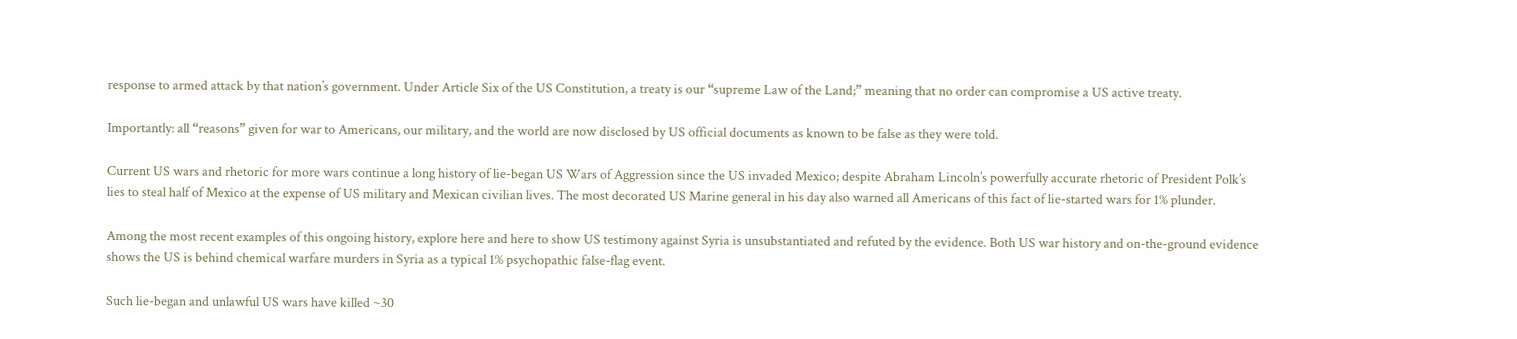response to armed attack by that nation’s government. Under Article Six of the US Constitution, a treaty is our “supreme Law of the Land;” meaning that no order can compromise a US active treaty.

Importantly: all “reasons” given for war to Americans, our military, and the world are now disclosed by US official documents as known to be false as they were told.

Current US wars and rhetoric for more wars continue a long history of lie-began US Wars of Aggression since the US invaded Mexico; despite Abraham Lincoln’s powerfully accurate rhetoric of President Polk’s lies to steal half of Mexico at the expense of US military and Mexican civilian lives. The most decorated US Marine general in his day also warned all Americans of this fact of lie-started wars for 1% plunder.

Among the most recent examples of this ongoing history, explore here and here to show US testimony against Syria is unsubstantiated and refuted by the evidence. Both US war history and on-the-ground evidence shows the US is behind chemical warfare murders in Syria as a typical 1% psychopathic false-flag event.

Such lie-began and unlawful US wars have killed ~30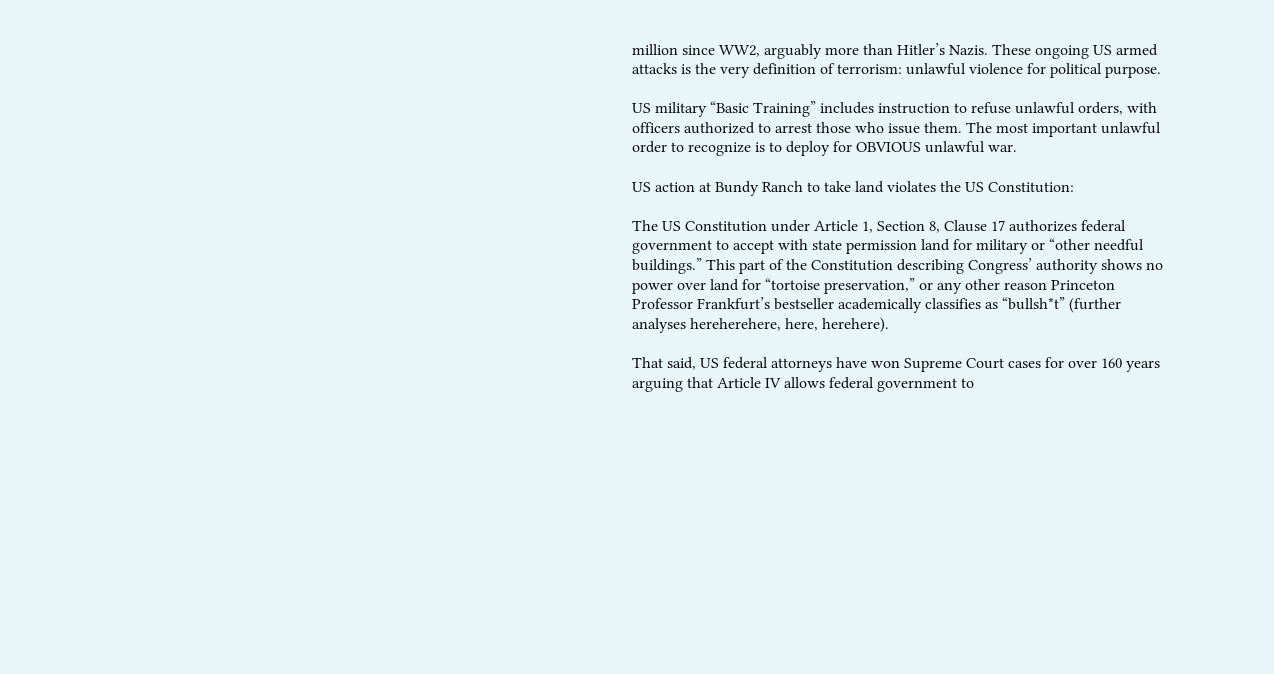million since WW2, arguably more than Hitler’s Nazis. These ongoing US armed attacks is the very definition of terrorism: unlawful violence for political purpose.

US military “Basic Training” includes instruction to refuse unlawful orders, with officers authorized to arrest those who issue them. The most important unlawful order to recognize is to deploy for OBVIOUS unlawful war.

US action at Bundy Ranch to take land violates the US Constitution:

The US Constitution under Article 1, Section 8, Clause 17 authorizes federal government to accept with state permission land for military or “other needful buildings.” This part of the Constitution describing Congress’ authority shows no power over land for “tortoise preservation,” or any other reason Princeton Professor Frankfurt’s bestseller academically classifies as “bullsh*t” (further analyses hereherehere, here, herehere).

That said, US federal attorneys have won Supreme Court cases for over 160 years arguing that Article IV allows federal government to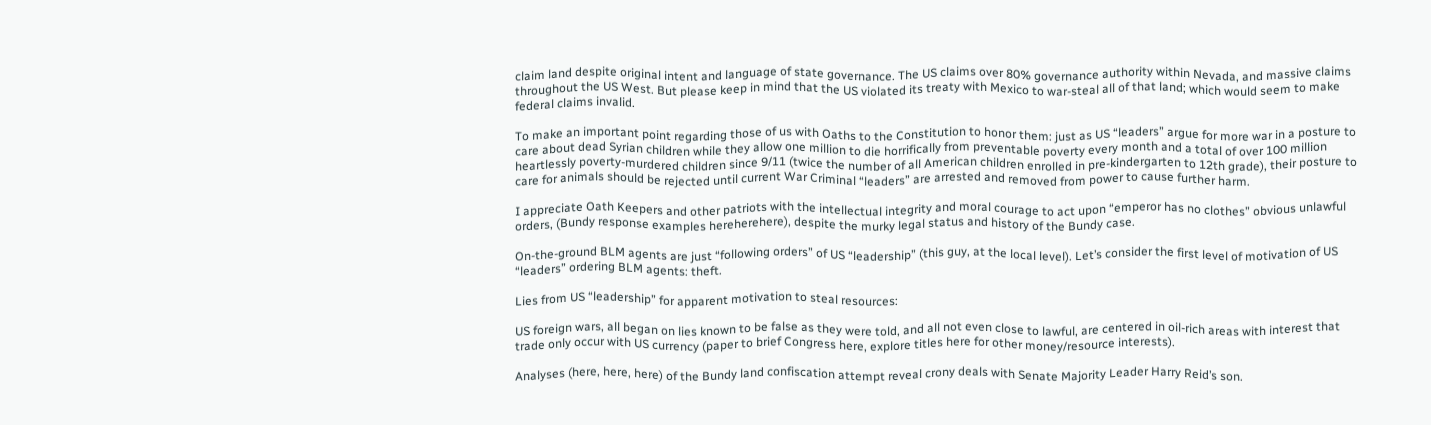claim land despite original intent and language of state governance. The US claims over 80% governance authority within Nevada, and massive claims throughout the US West. But please keep in mind that the US violated its treaty with Mexico to war-steal all of that land; which would seem to make federal claims invalid.

To make an important point regarding those of us with Oaths to the Constitution to honor them: just as US “leaders” argue for more war in a posture to care about dead Syrian children while they allow one million to die horrifically from preventable poverty every month and a total of over 100 million heartlessly poverty-murdered children since 9/11 (twice the number of all American children enrolled in pre-kindergarten to 12th grade), their posture to care for animals should be rejected until current War Criminal “leaders” are arrested and removed from power to cause further harm.

I appreciate Oath Keepers and other patriots with the intellectual integrity and moral courage to act upon “emperor has no clothes” obvious unlawful orders, (Bundy response examples hereherehere), despite the murky legal status and history of the Bundy case.

On-the-ground BLM agents are just “following orders” of US “leadership” (this guy, at the local level). Let’s consider the first level of motivation of US “leaders” ordering BLM agents: theft.

Lies from US “leadership” for apparent motivation to steal resources:

US foreign wars, all began on lies known to be false as they were told, and all not even close to lawful, are centered in oil-rich areas with interest that trade only occur with US currency (paper to brief Congress here, explore titles here for other money/resource interests).

Analyses (here, here, here) of the Bundy land confiscation attempt reveal crony deals with Senate Majority Leader Harry Reid’s son.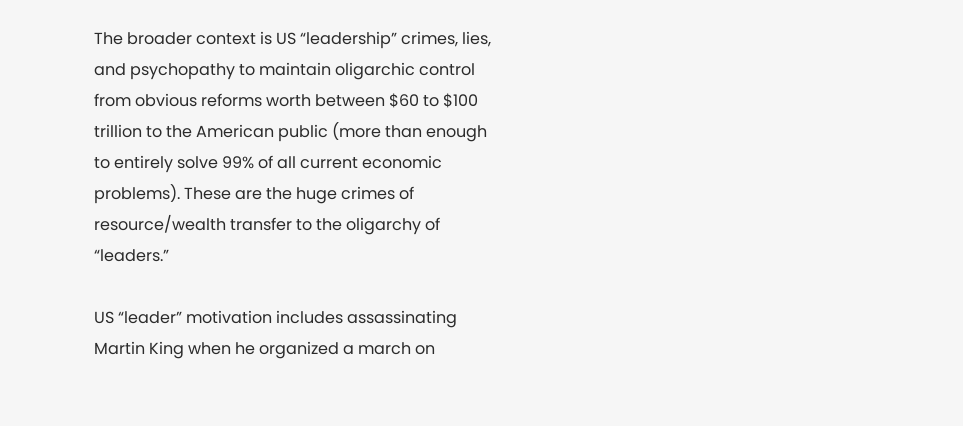The broader context is US “leadership” crimes, lies, and psychopathy to maintain oligarchic control from obvious reforms worth between $60 to $100 trillion to the American public (more than enough to entirely solve 99% of all current economic problems). These are the huge crimes of resource/wealth transfer to the oligarchy of “leaders.”

US “leader” motivation includes assassinating Martin King when he organized a march on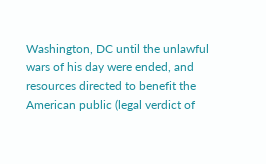Washington, DC until the unlawful wars of his day were ended, and resources directed to benefit the American public (legal verdict of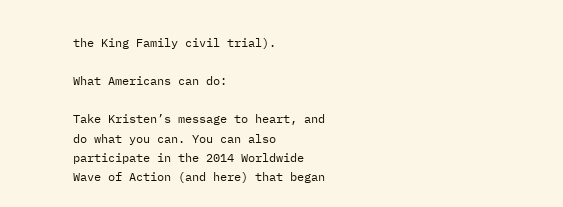the King Family civil trial).

What Americans can do:

Take Kristen’s message to heart, and do what you can. You can also participate in the 2014 Worldwide Wave of Action (and here) that began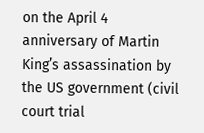on the April 4 anniversary of Martin King’s assassination by the US government (civil court trial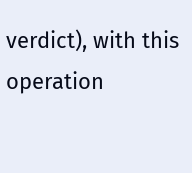verdict), with this operation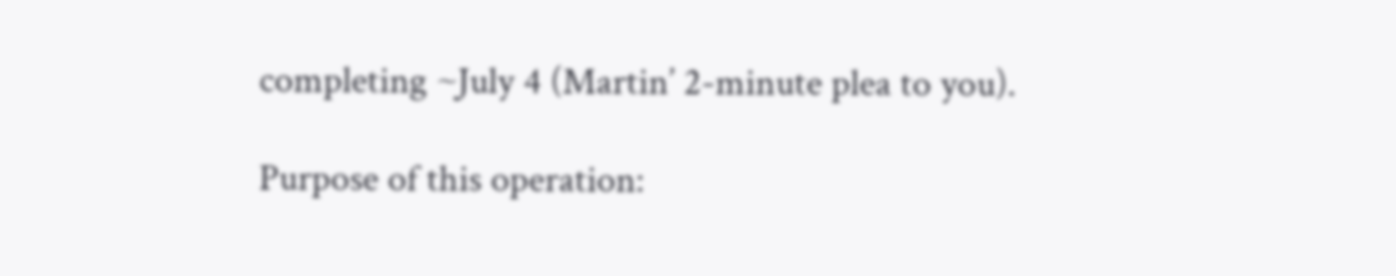completing ~July 4 (Martin’ 2-minute plea to you).

Purpose of this operation: